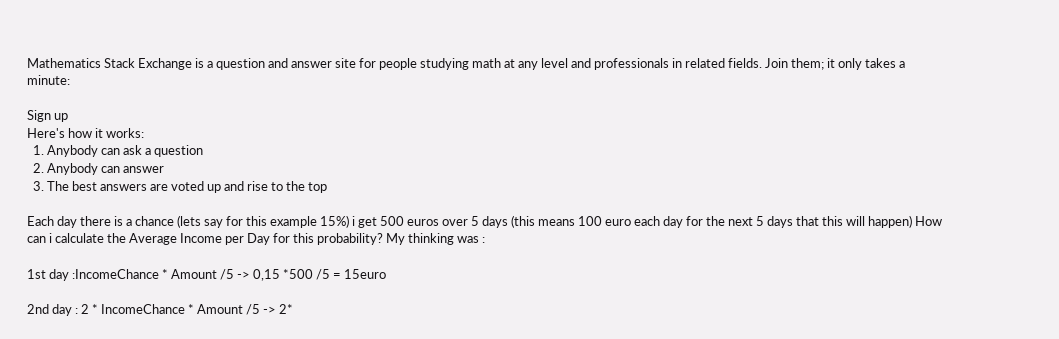Mathematics Stack Exchange is a question and answer site for people studying math at any level and professionals in related fields. Join them; it only takes a minute:

Sign up
Here's how it works:
  1. Anybody can ask a question
  2. Anybody can answer
  3. The best answers are voted up and rise to the top

Each day there is a chance (lets say for this example 15%) i get 500 euros over 5 days (this means 100 euro each day for the next 5 days that this will happen) How can i calculate the Average Income per Day for this probability? My thinking was :

1st day :IncomeChance * Amount /5 -> 0,15 *500 /5 = 15euro

2nd day : 2 * IncomeChance * Amount /5 -> 2*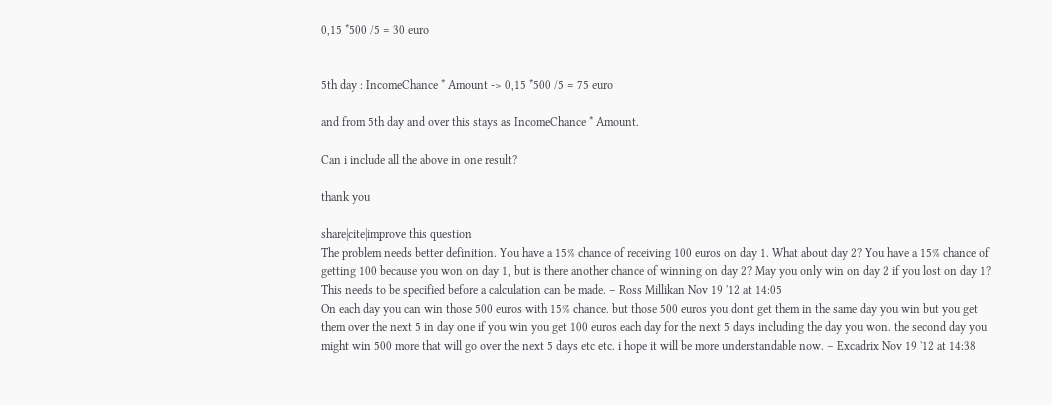0,15 *500 /5 = 30 euro


5th day : IncomeChance * Amount -> 0,15 *500 /5 = 75 euro

and from 5th day and over this stays as IncomeChance * Amount.

Can i include all the above in one result?

thank you

share|cite|improve this question
The problem needs better definition. You have a 15% chance of receiving 100 euros on day 1. What about day 2? You have a 15% chance of getting 100 because you won on day 1, but is there another chance of winning on day 2? May you only win on day 2 if you lost on day 1? This needs to be specified before a calculation can be made. – Ross Millikan Nov 19 '12 at 14:05
On each day you can win those 500 euros with 15% chance. but those 500 euros you dont get them in the same day you win but you get them over the next 5 in day one if you win you get 100 euros each day for the next 5 days including the day you won. the second day you might win 500 more that will go over the next 5 days etc etc. i hope it will be more understandable now. – Excadrix Nov 19 '12 at 14:38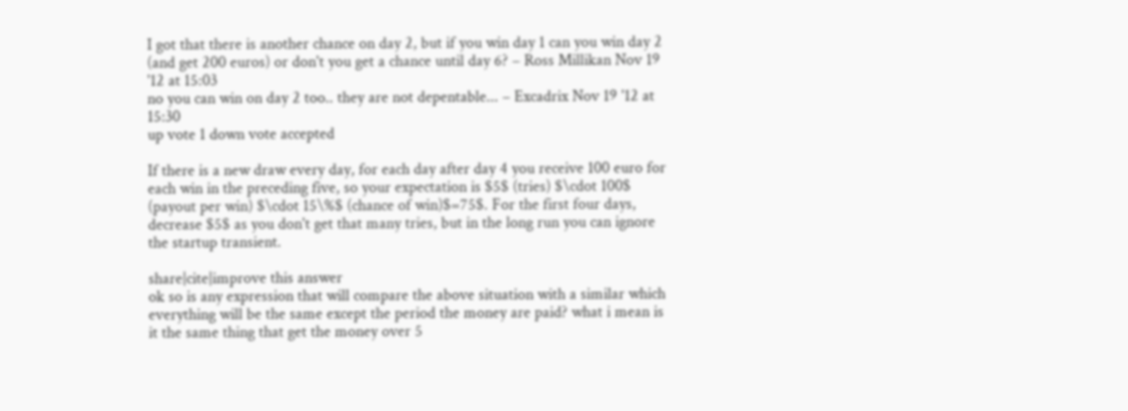I got that there is another chance on day 2, but if you win day 1 can you win day 2 (and get 200 euros) or don't you get a chance until day 6? – Ross Millikan Nov 19 '12 at 15:03
no you can win on day 2 too.. they are not depentable... – Excadrix Nov 19 '12 at 15:30
up vote 1 down vote accepted

If there is a new draw every day, for each day after day 4 you receive 100 euro for each win in the preceding five, so your expectation is $5$ (tries) $\cdot 100$ (payout per win) $\cdot 15\%$ (chance of win)$=75$. For the first four days, decrease $5$ as you don't get that many tries, but in the long run you can ignore the startup transient.

share|cite|improve this answer
ok so is any expression that will compare the above situation with a similar which everything will be the same except the period the money are paid? what i mean is it the same thing that get the money over 5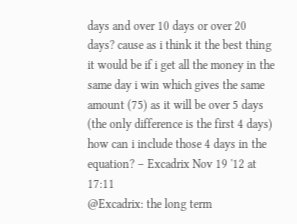days and over 10 days or over 20 days? cause as i think it the best thing it would be if i get all the money in the same day i win which gives the same amount (75) as it will be over 5 days (the only difference is the first 4 days) how can i include those 4 days in the equation? – Excadrix Nov 19 '12 at 17:11
@Excadrix: the long term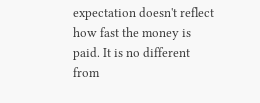expectation doesn't reflect how fast the money is paid. It is no different from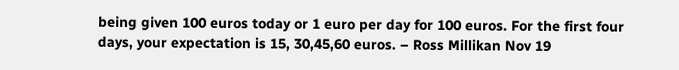being given 100 euros today or 1 euro per day for 100 euros. For the first four days, your expectation is 15, 30,45,60 euros. – Ross Millikan Nov 19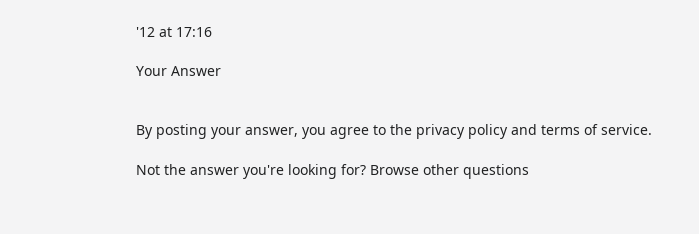'12 at 17:16

Your Answer


By posting your answer, you agree to the privacy policy and terms of service.

Not the answer you're looking for? Browse other questions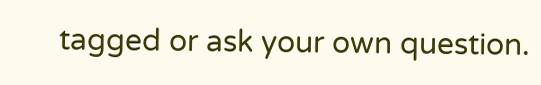tagged or ask your own question.